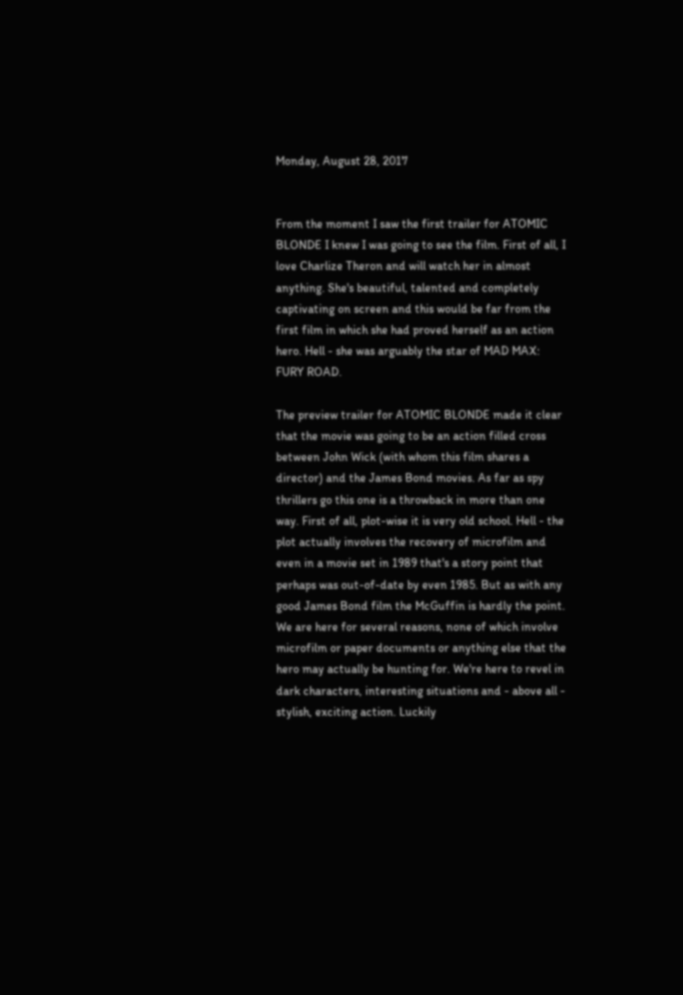Monday, August 28, 2017


From the moment I saw the first trailer for ATOMIC BLONDE I knew I was going to see the film. First of all, I love Charlize Theron and will watch her in almost anything. She's beautiful, talented and completely captivating on screen and this would be far from the first film in which she had proved herself as an action hero. Hell - she was arguably the star of MAD MAX: FURY ROAD.

The preview trailer for ATOMIC BLONDE made it clear that the movie was going to be an action filled cross between John Wick (with whom this film shares a director) and the James Bond movies. As far as spy thrillers go this one is a throwback in more than one way. First of all, plot-wise it is very old school. Hell - the plot actually involves the recovery of microfilm and even in a movie set in 1989 that's a story point that perhaps was out-of-date by even 1985. But as with any good James Bond film the McGuffin is hardly the point. We are here for several reasons, none of which involve microfilm or paper documents or anything else that the hero may actually be hunting for. We're here to revel in dark characters, interesting situations and - above all - stylish, exciting action. Luckily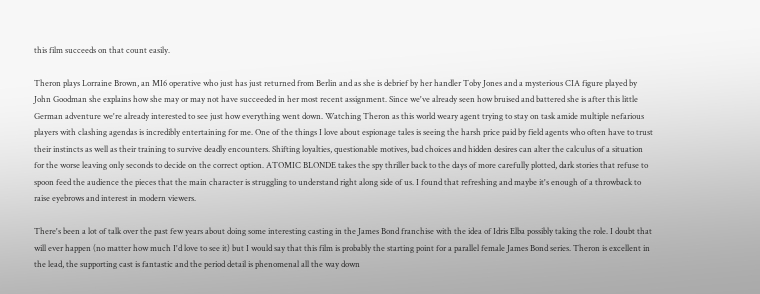this film succeeds on that count easily.

Theron plays Lorraine Brown, an MI6 operative who just has just returned from Berlin and as she is debrief by her handler Toby Jones and a mysterious CIA figure played by John Goodman she explains how she may or may not have succeeded in her most recent assignment. Since we've already seen how bruised and battered she is after this little German adventure we're already interested to see just how everything went down. Watching Theron as this world weary agent trying to stay on task amide multiple nefarious players with clashing agendas is incredibly entertaining for me. One of the things I love about espionage tales is seeing the harsh price paid by field agents who often have to trust their instincts as well as their training to survive deadly encounters. Shifting loyalties, questionable motives, bad choices and hidden desires can alter the calculus of a situation for the worse leaving only seconds to decide on the correct option. ATOMIC BLONDE takes the spy thriller back to the days of more carefully plotted, dark stories that refuse to spoon feed the audience the pieces that the main character is struggling to understand right along side of us. I found that refreshing and maybe it's enough of a throwback to raise eyebrows and interest in modern viewers.

There's been a lot of talk over the past few years about doing some interesting casting in the James Bond franchise with the idea of Idris Elba possibly taking the role. I doubt that will ever happen (no matter how much I'd love to see it) but I would say that this film is probably the starting point for a parallel female James Bond series. Theron is excellent in the lead, the supporting cast is fantastic and the period detail is phenomenal all the way down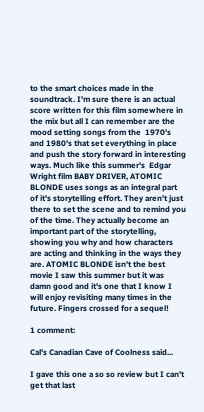to the smart choices made in the soundtrack. I'm sure there is an actual score written for this film somewhere in the mix but all I can remember are the mood setting songs from the  1970's and 1980's that set everything in place and push the story forward in interesting ways. Much like this summer's  Edgar Wright film BABY DRIVER, ATOMIC BLONDE uses songs as an integral part of it's storytelling effort. They aren't just there to set the scene and to remind you of the time. They actually become an important part of the storytelling, showing you why and how characters are acting and thinking in the ways they are. ATOMIC BLONDE isn't the best movie I saw this summer but it was damn good and it's one that I know I will enjoy revisiting many times in the future. Fingers crossed for a sequel!

1 comment:

Cal's Canadian Cave of Coolness said...

I gave this one a so so review but I can't get that last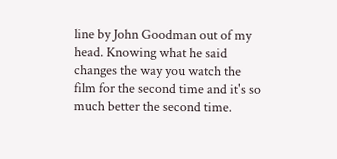line by John Goodman out of my head. Knowing what he said changes the way you watch the film for the second time and it's so much better the second time.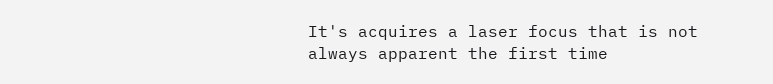It's acquires a laser focus that is not always apparent the first time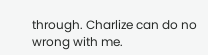through. Charlize can do no wrong with me.